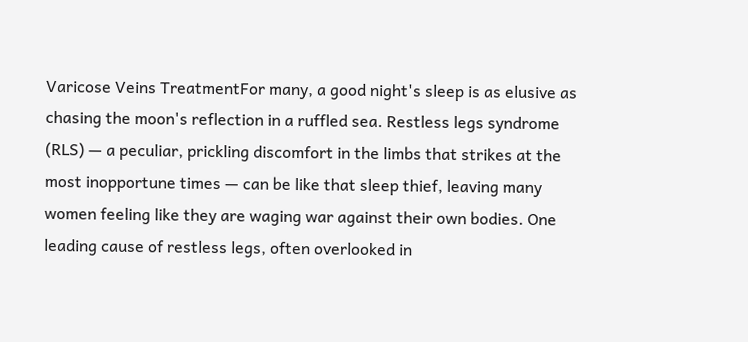Varicose Veins TreatmentFor many, a good night's sleep is as elusive as chasing the moon's reflection in a ruffled sea. Restless legs syndrome (RLS) — a peculiar, prickling discomfort in the limbs that strikes at the most inopportune times — can be like that sleep thief, leaving many women feeling like they are waging war against their own bodies. One leading cause of restless legs, often overlooked in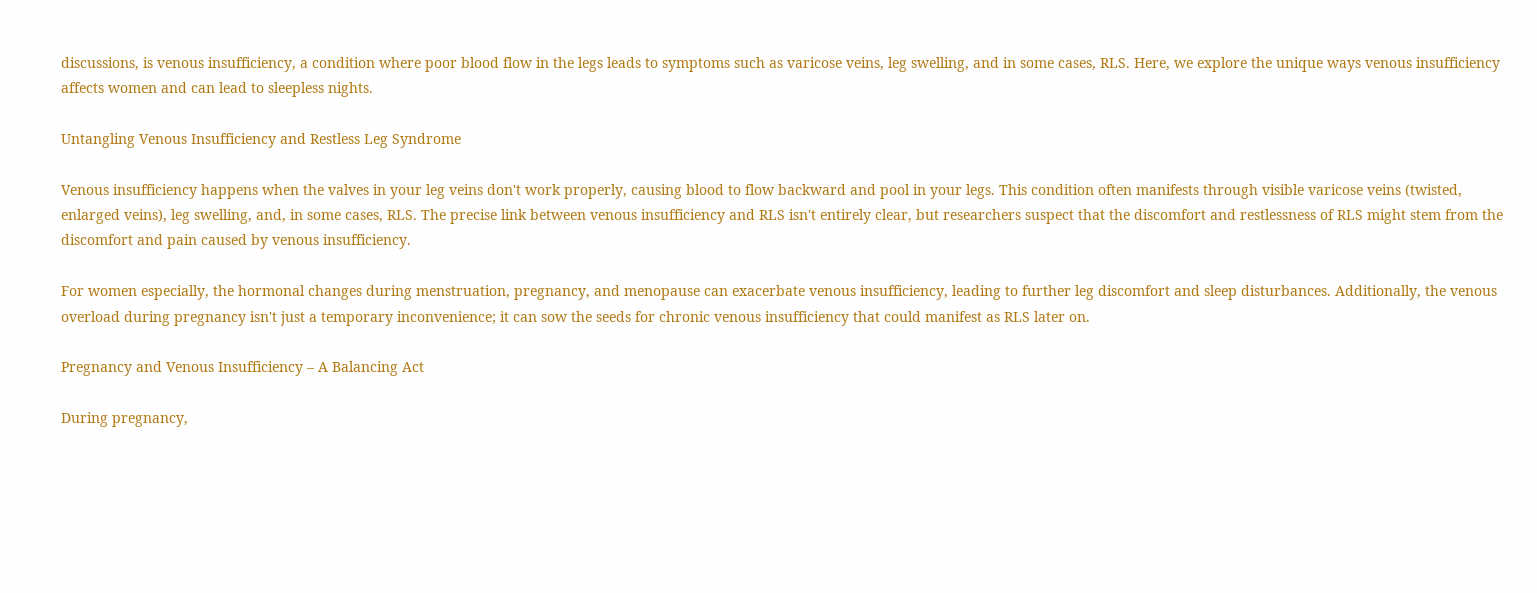discussions, is venous insufficiency, a condition where poor blood flow in the legs leads to symptoms such as varicose veins, leg swelling, and in some cases, RLS. Here, we explore the unique ways venous insufficiency affects women and can lead to sleepless nights.

Untangling Venous Insufficiency and Restless Leg Syndrome

Venous insufficiency happens when the valves in your leg veins don't work properly, causing blood to flow backward and pool in your legs. This condition often manifests through visible varicose veins (twisted, enlarged veins), leg swelling, and, in some cases, RLS. The precise link between venous insufficiency and RLS isn't entirely clear, but researchers suspect that the discomfort and restlessness of RLS might stem from the discomfort and pain caused by venous insufficiency.

For women especially, the hormonal changes during menstruation, pregnancy, and menopause can exacerbate venous insufficiency, leading to further leg discomfort and sleep disturbances. Additionally, the venous overload during pregnancy isn't just a temporary inconvenience; it can sow the seeds for chronic venous insufficiency that could manifest as RLS later on.

Pregnancy and Venous Insufficiency – A Balancing Act

During pregnancy,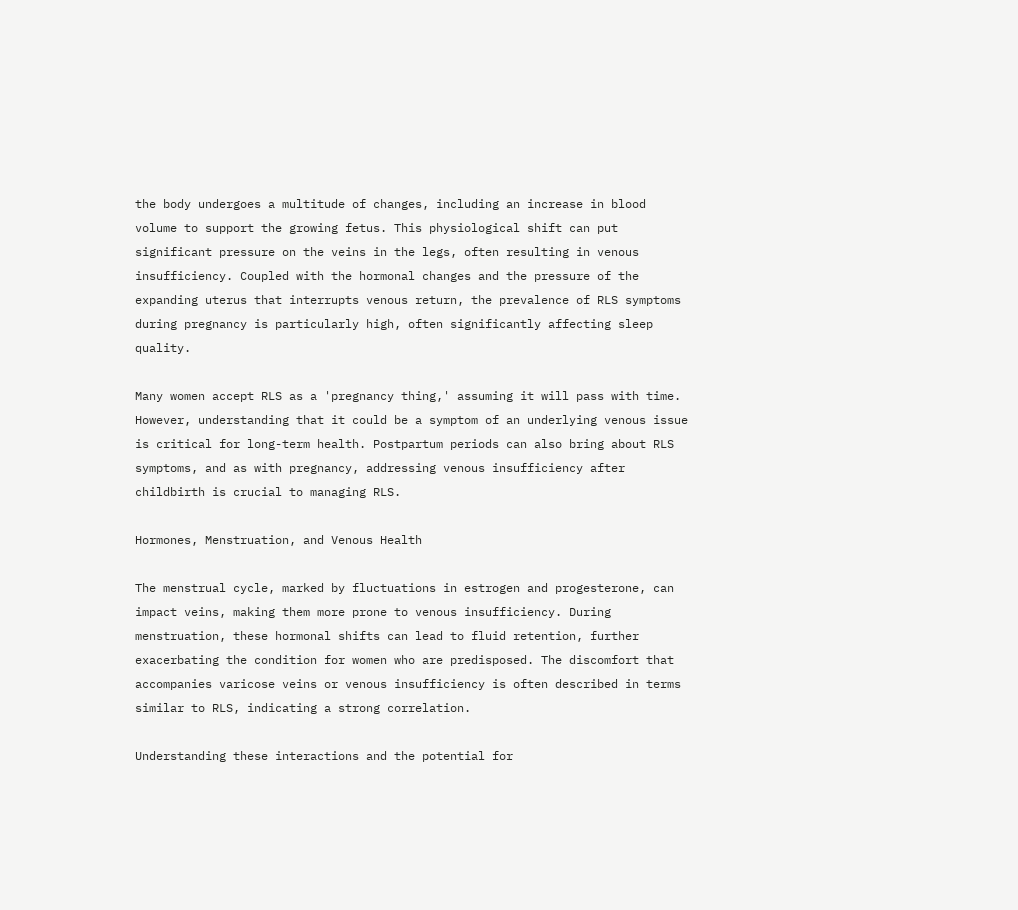the body undergoes a multitude of changes, including an increase in blood volume to support the growing fetus. This physiological shift can put significant pressure on the veins in the legs, often resulting in venous insufficiency. Coupled with the hormonal changes and the pressure of the expanding uterus that interrupts venous return, the prevalence of RLS symptoms during pregnancy is particularly high, often significantly affecting sleep quality.

Many women accept RLS as a 'pregnancy thing,' assuming it will pass with time. However, understanding that it could be a symptom of an underlying venous issue is critical for long-term health. Postpartum periods can also bring about RLS symptoms, and as with pregnancy, addressing venous insufficiency after childbirth is crucial to managing RLS.

Hormones, Menstruation, and Venous Health

The menstrual cycle, marked by fluctuations in estrogen and progesterone, can impact veins, making them more prone to venous insufficiency. During menstruation, these hormonal shifts can lead to fluid retention, further exacerbating the condition for women who are predisposed. The discomfort that accompanies varicose veins or venous insufficiency is often described in terms similar to RLS, indicating a strong correlation.

Understanding these interactions and the potential for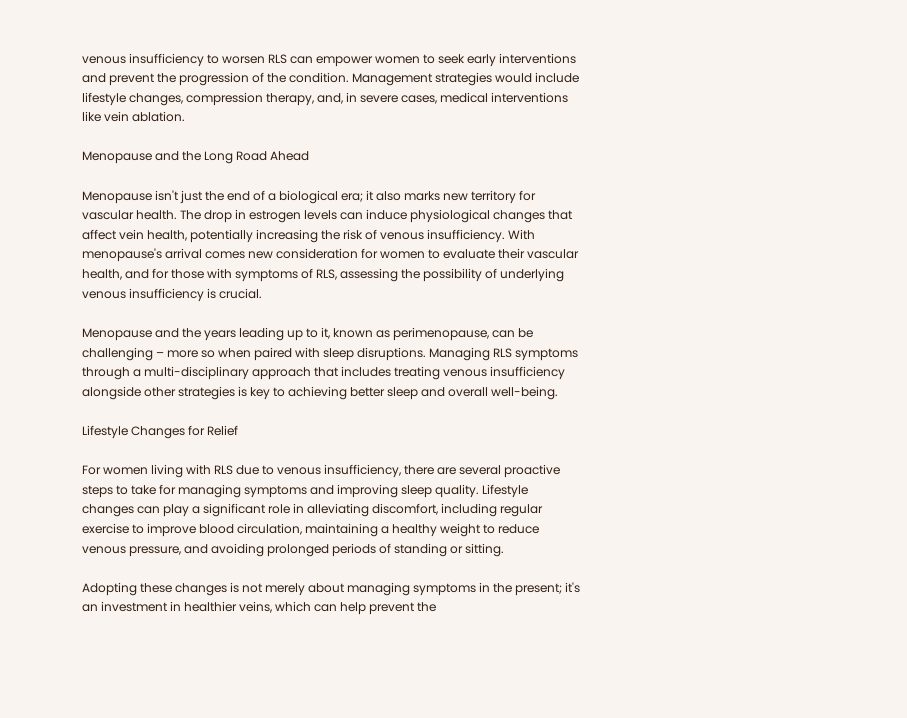venous insufficiency to worsen RLS can empower women to seek early interventions and prevent the progression of the condition. Management strategies would include lifestyle changes, compression therapy, and, in severe cases, medical interventions like vein ablation.

Menopause and the Long Road Ahead

Menopause isn't just the end of a biological era; it also marks new territory for vascular health. The drop in estrogen levels can induce physiological changes that affect vein health, potentially increasing the risk of venous insufficiency. With menopause's arrival comes new consideration for women to evaluate their vascular health, and for those with symptoms of RLS, assessing the possibility of underlying venous insufficiency is crucial.

Menopause and the years leading up to it, known as perimenopause, can be challenging – more so when paired with sleep disruptions. Managing RLS symptoms through a multi-disciplinary approach that includes treating venous insufficiency alongside other strategies is key to achieving better sleep and overall well-being.

Lifestyle Changes for Relief

For women living with RLS due to venous insufficiency, there are several proactive steps to take for managing symptoms and improving sleep quality. Lifestyle changes can play a significant role in alleviating discomfort, including regular exercise to improve blood circulation, maintaining a healthy weight to reduce venous pressure, and avoiding prolonged periods of standing or sitting.

Adopting these changes is not merely about managing symptoms in the present; it's an investment in healthier veins, which can help prevent the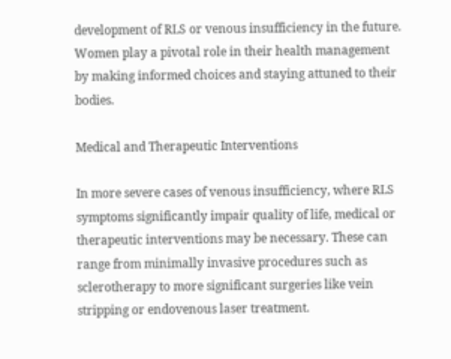development of RLS or venous insufficiency in the future. Women play a pivotal role in their health management by making informed choices and staying attuned to their bodies.

Medical and Therapeutic Interventions

In more severe cases of venous insufficiency, where RLS symptoms significantly impair quality of life, medical or therapeutic interventions may be necessary. These can range from minimally invasive procedures such as sclerotherapy to more significant surgeries like vein stripping or endovenous laser treatment.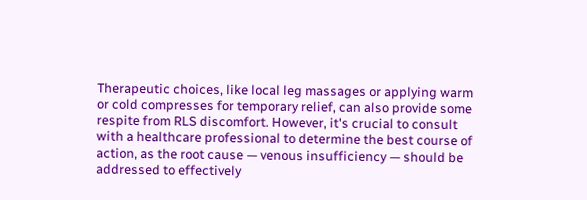Therapeutic choices, like local leg massages or applying warm or cold compresses for temporary relief, can also provide some respite from RLS discomfort. However, it's crucial to consult with a healthcare professional to determine the best course of action, as the root cause — venous insufficiency — should be addressed to effectively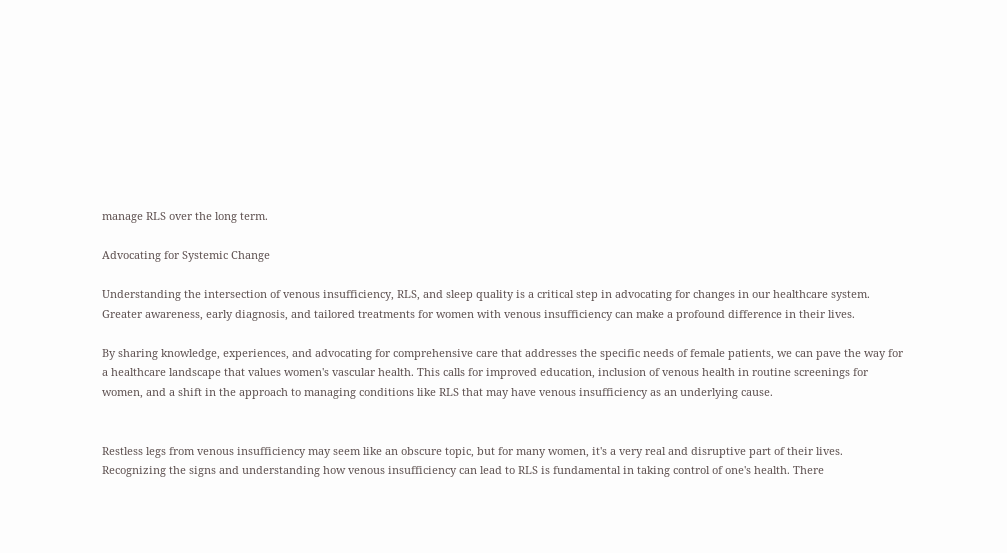manage RLS over the long term.

Advocating for Systemic Change

Understanding the intersection of venous insufficiency, RLS, and sleep quality is a critical step in advocating for changes in our healthcare system. Greater awareness, early diagnosis, and tailored treatments for women with venous insufficiency can make a profound difference in their lives.

By sharing knowledge, experiences, and advocating for comprehensive care that addresses the specific needs of female patients, we can pave the way for a healthcare landscape that values women's vascular health. This calls for improved education, inclusion of venous health in routine screenings for women, and a shift in the approach to managing conditions like RLS that may have venous insufficiency as an underlying cause.


Restless legs from venous insufficiency may seem like an obscure topic, but for many women, it's a very real and disruptive part of their lives. Recognizing the signs and understanding how venous insufficiency can lead to RLS is fundamental in taking control of one's health. There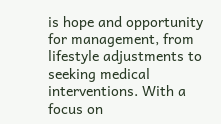is hope and opportunity for management, from lifestyle adjustments to seeking medical interventions. With a focus on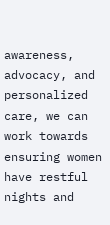awareness, advocacy, and personalized care, we can work towards ensuring women have restful nights and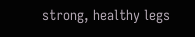strong, healthy legs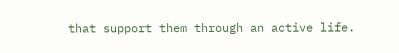that support them through an active life.